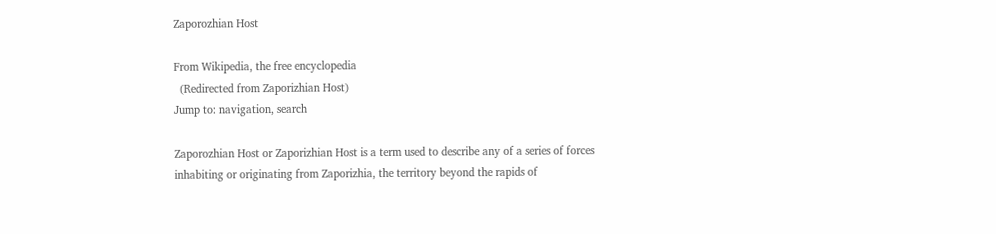Zaporozhian Host

From Wikipedia, the free encyclopedia
  (Redirected from Zaporizhian Host)
Jump to: navigation, search

Zaporozhian Host or Zaporizhian Host is a term used to describe any of a series of forces inhabiting or originating from Zaporizhia, the territory beyond the rapids of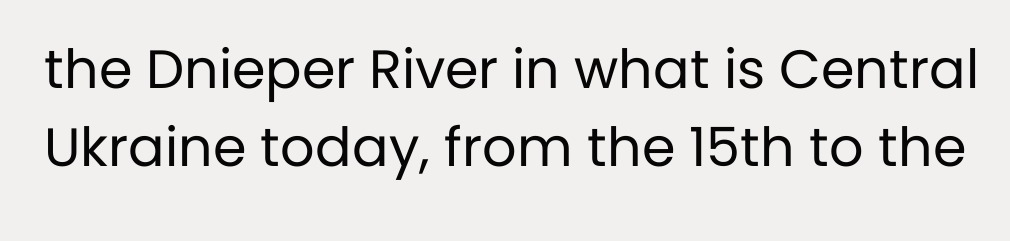the Dnieper River in what is Central Ukraine today, from the 15th to the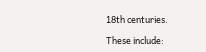18th centuries.

These include: